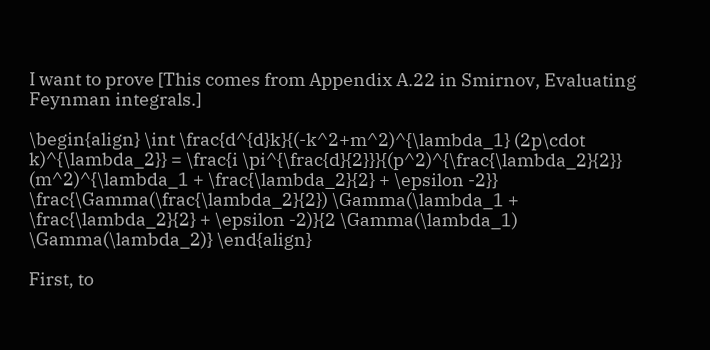I want to prove [This comes from Appendix A.22 in Smirnov, Evaluating Feynman integrals.]

\begin{align} \int \frac{d^{d}k}{(-k^2+m^2)^{\lambda_1} (2p\cdot k)^{\lambda_2}} = \frac{i \pi^{\frac{d}{2}}}{(p^2)^{\frac{\lambda_2}{2}} (m^2)^{\lambda_1 + \frac{\lambda_2}{2} + \epsilon -2}} \frac{\Gamma(\frac{\lambda_2}{2}) \Gamma(\lambda_1 + \frac{\lambda_2}{2} + \epsilon -2)}{2 \Gamma(\lambda_1) \Gamma(\lambda_2)} \end{align}

First, to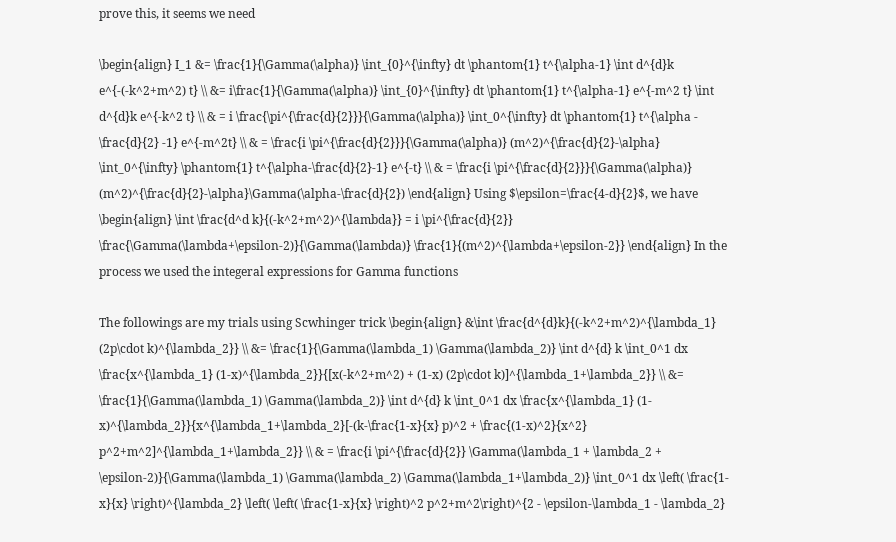prove this, it seems we need

\begin{align} I_1 &= \frac{1}{\Gamma(\alpha)} \int_{0}^{\infty} dt \phantom{1} t^{\alpha-1} \int d^{d}k e^{-(-k^2+m^2) t} \\ &= i\frac{1}{\Gamma(\alpha)} \int_{0}^{\infty} dt \phantom{1} t^{\alpha-1} e^{-m^2 t} \int d^{d}k e^{-k^2 t} \\ & = i \frac{\pi^{\frac{d}{2}}}{\Gamma(\alpha)} \int_0^{\infty} dt \phantom{1} t^{\alpha - \frac{d}{2} -1} e^{-m^2t} \\ & = \frac{i \pi^{\frac{d}{2}}}{\Gamma(\alpha)} (m^2)^{\frac{d}{2}-\alpha} \int_0^{\infty} \phantom{1} t^{\alpha-\frac{d}{2}-1} e^{-t} \\ & = \frac{i \pi^{\frac{d}{2}}}{\Gamma(\alpha)} (m^2)^{\frac{d}{2}-\alpha}\Gamma(\alpha-\frac{d}{2}) \end{align} Using $\epsilon=\frac{4-d}{2}$, we have \begin{align} \int \frac{d^d k}{(-k^2+m^2)^{\lambda}} = i \pi^{\frac{d}{2}} \frac{\Gamma(\lambda+\epsilon-2)}{\Gamma(\lambda)} \frac{1}{(m^2)^{\lambda+\epsilon-2}} \end{align} In the process we used the integeral expressions for Gamma functions

The followings are my trials using Scwhinger trick \begin{align} &\int \frac{d^{d}k}{(-k^2+m^2)^{\lambda_1} (2p\cdot k)^{\lambda_2}} \\ &= \frac{1}{\Gamma(\lambda_1) \Gamma(\lambda_2)} \int d^{d} k \int_0^1 dx \frac{x^{\lambda_1} (1-x)^{\lambda_2}}{[x(-k^2+m^2) + (1-x) (2p\cdot k)]^{\lambda_1+\lambda_2}} \\ &= \frac{1}{\Gamma(\lambda_1) \Gamma(\lambda_2)} \int d^{d} k \int_0^1 dx \frac{x^{\lambda_1} (1-x)^{\lambda_2}}{x^{\lambda_1+\lambda_2}[-(k-\frac{1-x}{x} p)^2 + \frac{(1-x)^2}{x^2} p^2+m^2]^{\lambda_1+\lambda_2}} \\ & = \frac{i \pi^{\frac{d}{2}} \Gamma(\lambda_1 + \lambda_2 + \epsilon-2)}{\Gamma(\lambda_1) \Gamma(\lambda_2) \Gamma(\lambda_1+\lambda_2)} \int_0^1 dx \left( \frac{1-x}{x} \right)^{\lambda_2} \left( \left( \frac{1-x}{x} \right)^2 p^2+m^2\right)^{2 - \epsilon-\lambda_1 - \lambda_2}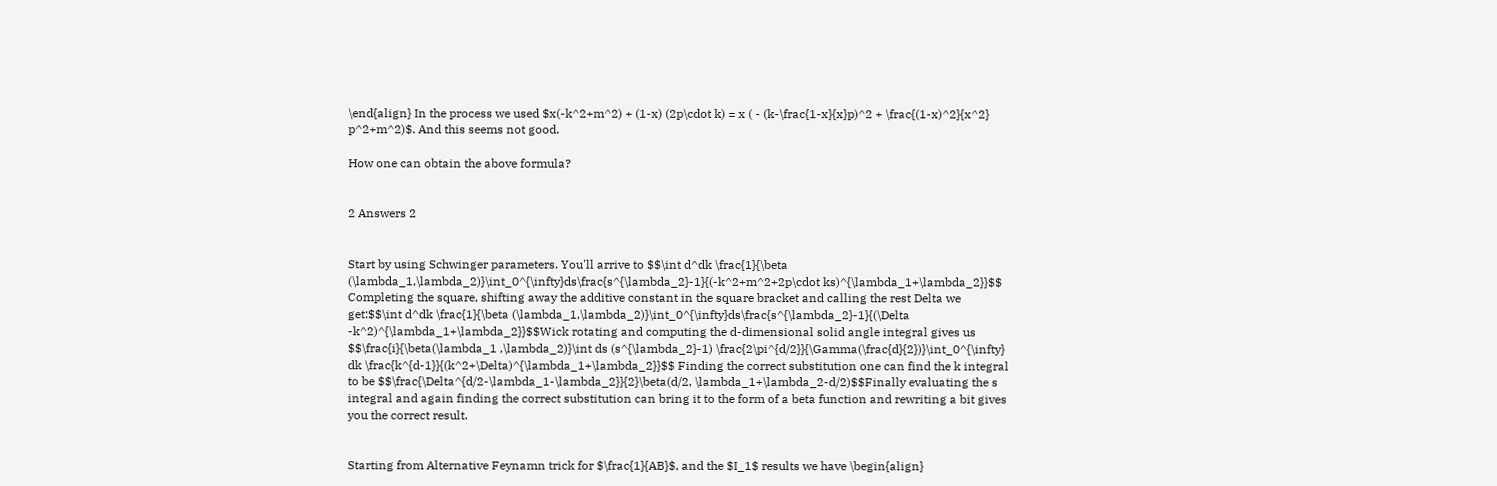\end{align} In the process we used $x(-k^2+m^2) + (1-x) (2p\cdot k) = x ( - (k-\frac{1-x}{x}p)^2 + \frac{(1-x)^2}{x^2} p^2+m^2)$. And this seems not good.

How one can obtain the above formula?


2 Answers 2


Start by using Schwinger parameters. You'll arrive to $$\int d^dk \frac{1}{\beta (\lambda_1,\lambda_2)}\int_0^{\infty}ds\frac{s^{\lambda_2}-1}{(-k^2+m^2+2p\cdot ks)^{\lambda_1+\lambda_2}}$$ Completing the square, shifting away the additive constant in the square bracket and calling the rest Delta we get:$$\int d^dk \frac{1}{\beta (\lambda_1,\lambda_2)}\int_0^{\infty}ds\frac{s^{\lambda_2}-1}{(\Delta -k^2)^{\lambda_1+\lambda_2}}$$Wick rotating and computing the d-dimensional solid angle integral gives us $$\frac{i}{\beta(\lambda_1 ,\lambda_2)}\int ds (s^{\lambda_2}-1) \frac{2\pi^{d/2}}{\Gamma(\frac{d}{2})}\int_0^{\infty} dk \frac{k^{d-1}}{(k^2+\Delta)^{\lambda_1+\lambda_2}}$$ Finding the correct substitution one can find the k integral to be $$\frac{\Delta^{d/2-\lambda_1-\lambda_2}}{2}\beta(d/2, \lambda_1+\lambda_2-d/2)$$Finally evaluating the s integral and again finding the correct substitution can bring it to the form of a beta function and rewriting a bit gives you the correct result.


Starting from Alternative Feynamn trick for $\frac{1}{AB}$, and the $I_1$ results we have \begin{align}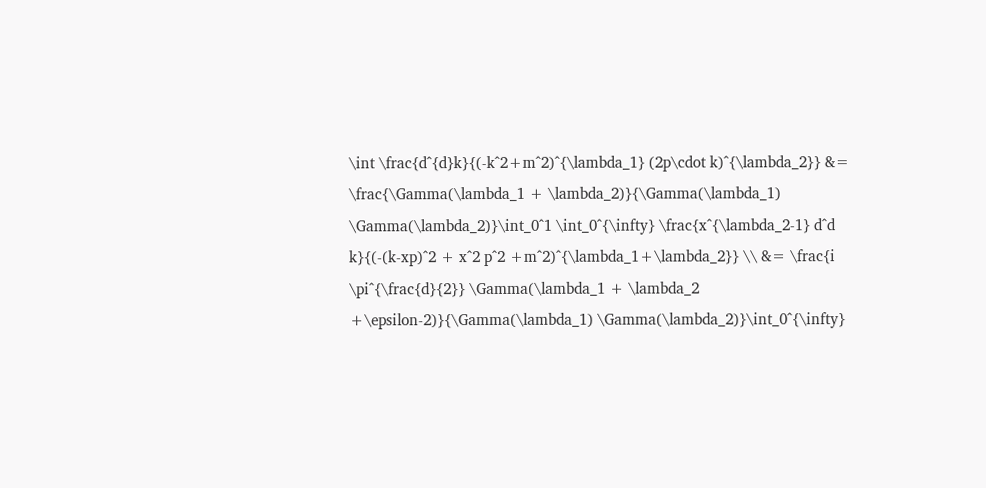\int \frac{d^{d}k}{(-k^2+m^2)^{\lambda_1} (2p\cdot k)^{\lambda_2}} &= \frac{\Gamma(\lambda_1 + \lambda_2)}{\Gamma(\lambda_1) \Gamma(\lambda_2)}\int_0^1 \int_0^{\infty} \frac{x^{\lambda_2-1} d^d k}{(-(k-xp)^2 + x^2 p^2 +m^2)^{\lambda_1+\lambda_2}} \\ &= \frac{i \pi^{\frac{d}{2}} \Gamma(\lambda_1 + \lambda_2 +\epsilon-2)}{\Gamma(\lambda_1) \Gamma(\lambda_2)}\int_0^{\infty}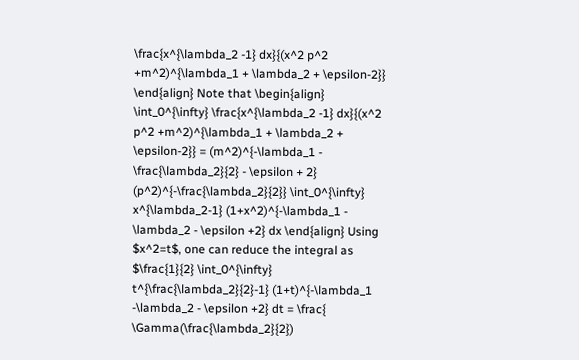\frac{x^{\lambda_2 -1} dx}{(x^2 p^2 +m^2)^{\lambda_1 + \lambda_2 + \epsilon-2}} \end{align} Note that \begin{align} \int_0^{\infty} \frac{x^{\lambda_2 -1} dx}{(x^2 p^2 +m^2)^{\lambda_1 + \lambda_2 + \epsilon-2}} = (m^2)^{-\lambda_1 - \frac{\lambda_2}{2} - \epsilon + 2} (p^2)^{-\frac{\lambda_2}{2}} \int_0^{\infty} x^{\lambda_2-1} (1+x^2)^{-\lambda_1 - \lambda_2 - \epsilon +2} dx \end{align} Using $x^2=t$, one can reduce the integral as $\frac{1}{2} \int_0^{\infty} t^{\frac{\lambda_2}{2}-1} (1+t)^{-\lambda_1 -\lambda_2 - \epsilon +2} dt = \frac{ \Gamma(\frac{\lambda_2}{2})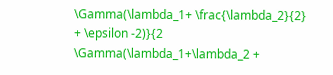\Gamma(\lambda_1+ \frac{\lambda_2}{2} + \epsilon -2)}{2 \Gamma(\lambda_1+\lambda_2 +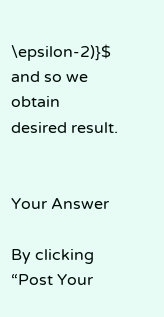\epsilon-2)}$ and so we obtain desired result.


Your Answer

By clicking “Post Your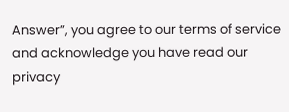Answer”, you agree to our terms of service and acknowledge you have read our privacy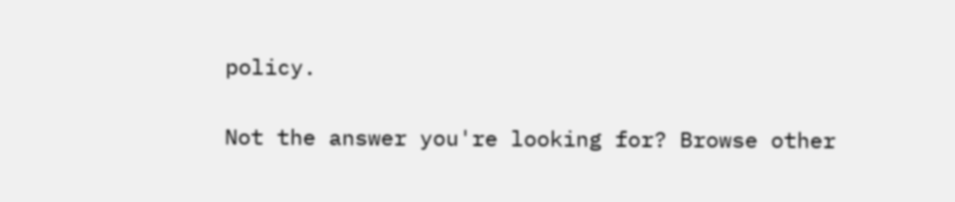policy.

Not the answer you're looking for? Browse other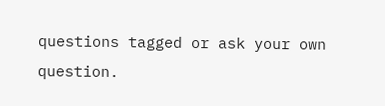questions tagged or ask your own question.